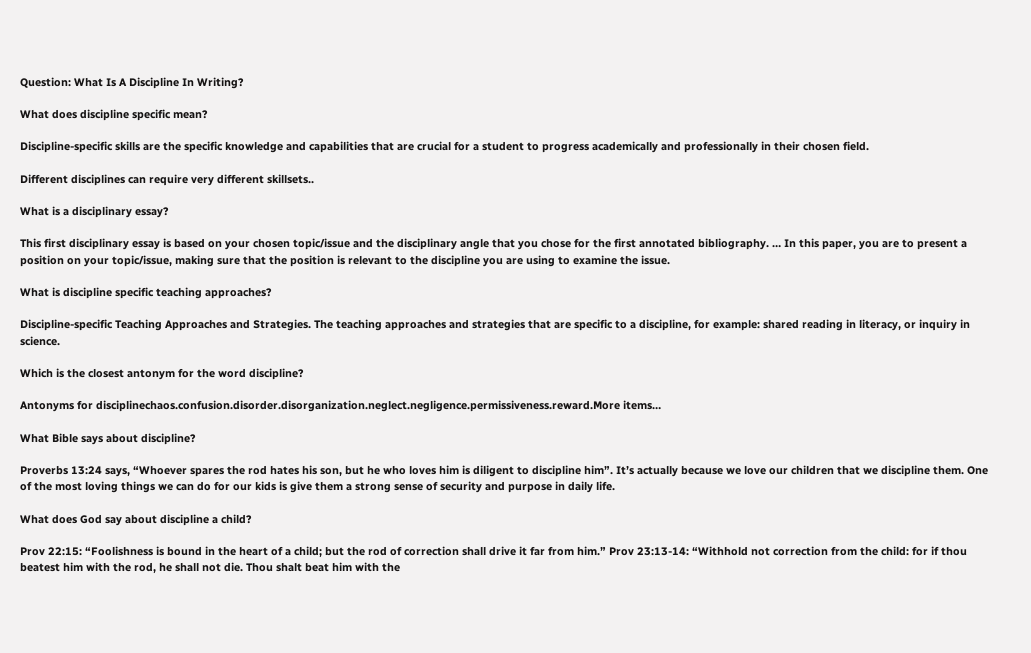Question: What Is A Discipline In Writing?

What does discipline specific mean?

Discipline-specific skills are the specific knowledge and capabilities that are crucial for a student to progress academically and professionally in their chosen field.

Different disciplines can require very different skillsets..

What is a disciplinary essay?

This first disciplinary essay is based on your chosen topic/issue and the disciplinary angle that you chose for the first annotated bibliography. … In this paper, you are to present a position on your topic/issue, making sure that the position is relevant to the discipline you are using to examine the issue.

What is discipline specific teaching approaches?

Discipline-specific Teaching Approaches and Strategies. The teaching approaches and strategies that are specific to a discipline, for example: shared reading in literacy, or inquiry in science.

Which is the closest antonym for the word discipline?

Antonyms for disciplinechaos.confusion.disorder.disorganization.neglect.negligence.permissiveness.reward.More items…

What Bible says about discipline?

Proverbs 13:24 says, “Whoever spares the rod hates his son, but he who loves him is diligent to discipline him”. It’s actually because we love our children that we discipline them. One of the most loving things we can do for our kids is give them a strong sense of security and purpose in daily life.

What does God say about discipline a child?

Prov 22:15: “Foolishness is bound in the heart of a child; but the rod of correction shall drive it far from him.” Prov 23:13-14: “Withhold not correction from the child: for if thou beatest him with the rod, he shall not die. Thou shalt beat him with the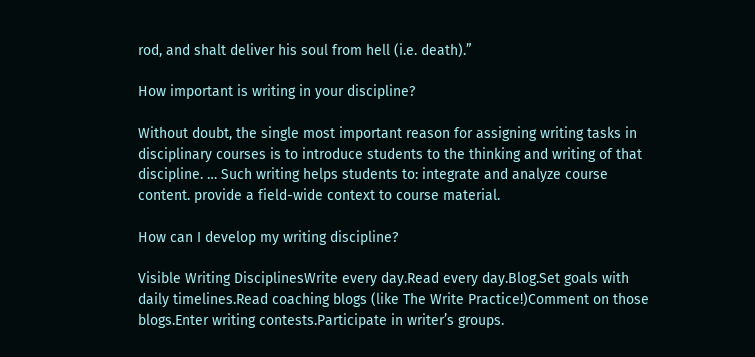rod, and shalt deliver his soul from hell (i.e. death).”

How important is writing in your discipline?

Without doubt, the single most important reason for assigning writing tasks in disciplinary courses is to introduce students to the thinking and writing of that discipline. … Such writing helps students to: integrate and analyze course content. provide a field-wide context to course material.

How can I develop my writing discipline?

Visible Writing DisciplinesWrite every day.Read every day.Blog.Set goals with daily timelines.Read coaching blogs (like The Write Practice!)Comment on those blogs.Enter writing contests.Participate in writer’s groups.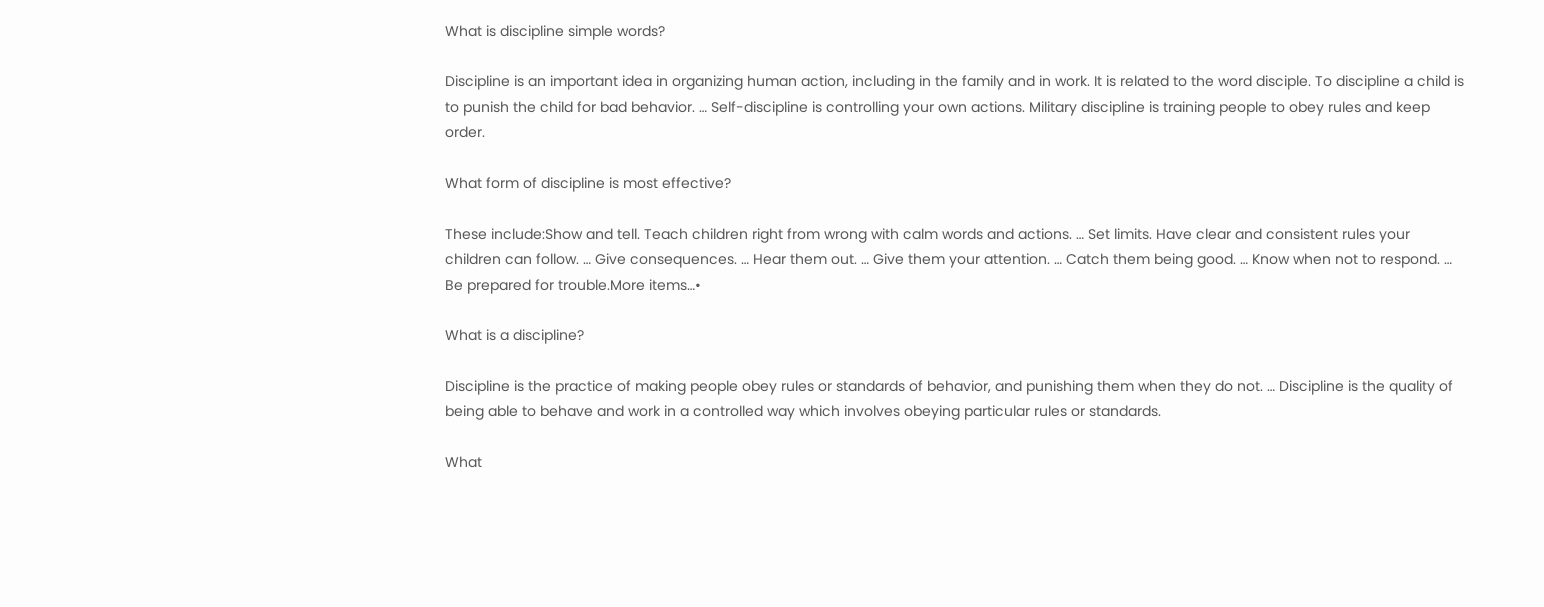What is discipline simple words?

Discipline is an important idea in organizing human action, including in the family and in work. It is related to the word disciple. To discipline a child is to punish the child for bad behavior. … Self-discipline is controlling your own actions. Military discipline is training people to obey rules and keep order.

What form of discipline is most effective?

These include:Show and tell. Teach children right from wrong with calm words and actions. … Set limits. Have clear and consistent rules your children can follow. … Give consequences. … Hear them out. … Give them your attention. … Catch them being good. … Know when not to respond. … Be prepared for trouble.More items…•

What is a discipline?

Discipline is the practice of making people obey rules or standards of behavior, and punishing them when they do not. … Discipline is the quality of being able to behave and work in a controlled way which involves obeying particular rules or standards.

What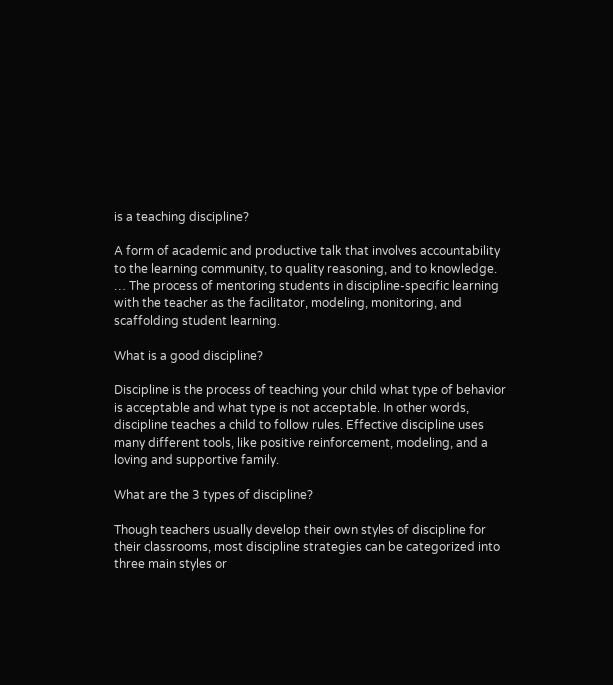is a teaching discipline?

A form of academic and productive talk that involves accountability to the learning community, to quality reasoning, and to knowledge. … The process of mentoring students in discipline-specific learning with the teacher as the facilitator, modeling, monitoring, and scaffolding student learning.

What is a good discipline?

Discipline is the process of teaching your child what type of behavior is acceptable and what type is not acceptable. In other words, discipline teaches a child to follow rules. Effective discipline uses many different tools, like positive reinforcement, modeling, and a loving and supportive family.

What are the 3 types of discipline?

Though teachers usually develop their own styles of discipline for their classrooms, most discipline strategies can be categorized into three main styles or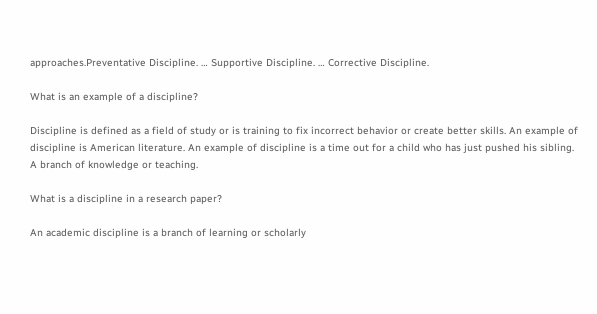approaches.Preventative Discipline. … Supportive Discipline. … Corrective Discipline.

What is an example of a discipline?

Discipline is defined as a field of study or is training to fix incorrect behavior or create better skills. An example of discipline is American literature. An example of discipline is a time out for a child who has just pushed his sibling. A branch of knowledge or teaching.

What is a discipline in a research paper?

An academic discipline is a branch of learning or scholarly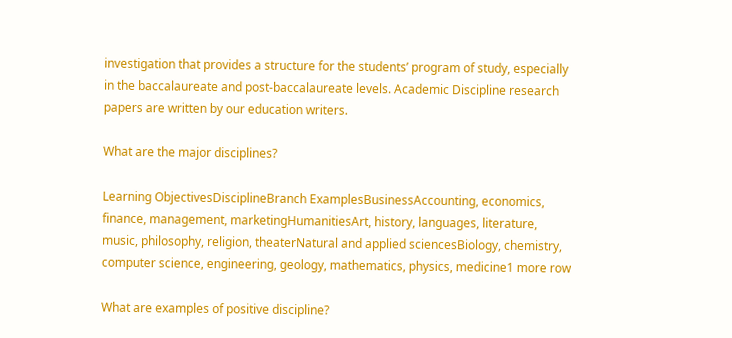investigation that provides a structure for the students’ program of study, especially in the baccalaureate and post-baccalaureate levels. Academic Discipline research papers are written by our education writers.

What are the major disciplines?

Learning ObjectivesDisciplineBranch ExamplesBusinessAccounting, economics, finance, management, marketingHumanitiesArt, history, languages, literature, music, philosophy, religion, theaterNatural and applied sciencesBiology, chemistry, computer science, engineering, geology, mathematics, physics, medicine1 more row

What are examples of positive discipline?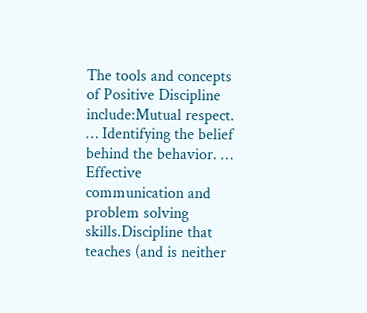The tools and concepts of Positive Discipline include:Mutual respect. … Identifying the belief behind the behavior. … Effective communication and problem solving skills.Discipline that teaches (and is neither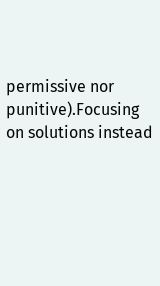permissive nor punitive).Focusing on solutions instead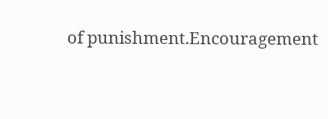of punishment.Encouragement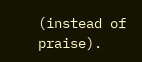(instead of praise).